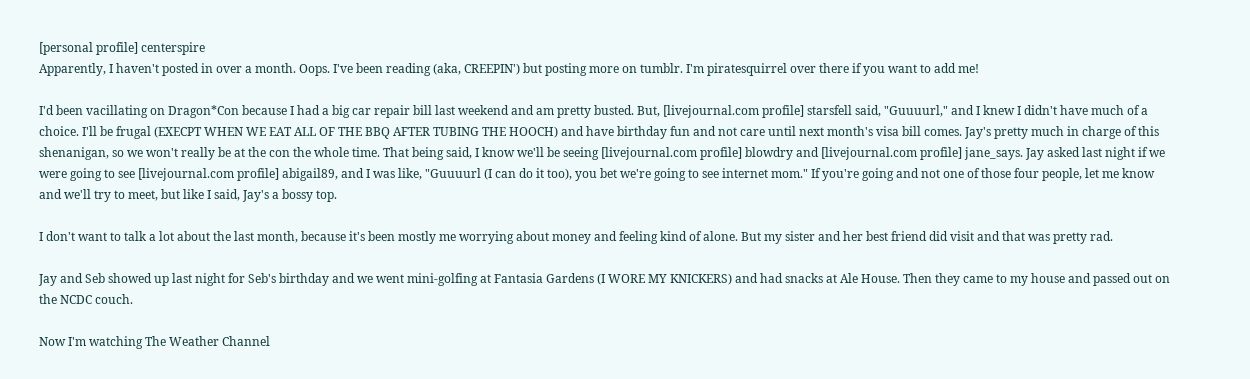[personal profile] centerspire
Apparently, I haven't posted in over a month. Oops. I've been reading (aka, CREEPIN') but posting more on tumblr. I'm piratesquirrel over there if you want to add me!

I'd been vacillating on Dragon*Con because I had a big car repair bill last weekend and am pretty busted. But, [livejournal.com profile] starsfell said, "Guuuurl," and I knew I didn't have much of a choice. I'll be frugal (EXECPT WHEN WE EAT ALL OF THE BBQ AFTER TUBING THE HOOCH) and have birthday fun and not care until next month's visa bill comes. Jay's pretty much in charge of this shenanigan, so we won't really be at the con the whole time. That being said, I know we'll be seeing [livejournal.com profile] blowdry and [livejournal.com profile] jane_says. Jay asked last night if we were going to see [livejournal.com profile] abigail89, and I was like, "Guuuurl (I can do it too), you bet we're going to see internet mom." If you're going and not one of those four people, let me know and we'll try to meet, but like I said, Jay's a bossy top.

I don't want to talk a lot about the last month, because it's been mostly me worrying about money and feeling kind of alone. But my sister and her best friend did visit and that was pretty rad.

Jay and Seb showed up last night for Seb's birthday and we went mini-golfing at Fantasia Gardens (I WORE MY KNICKERS) and had snacks at Ale House. Then they came to my house and passed out on the NCDC couch.

Now I'm watching The Weather Channel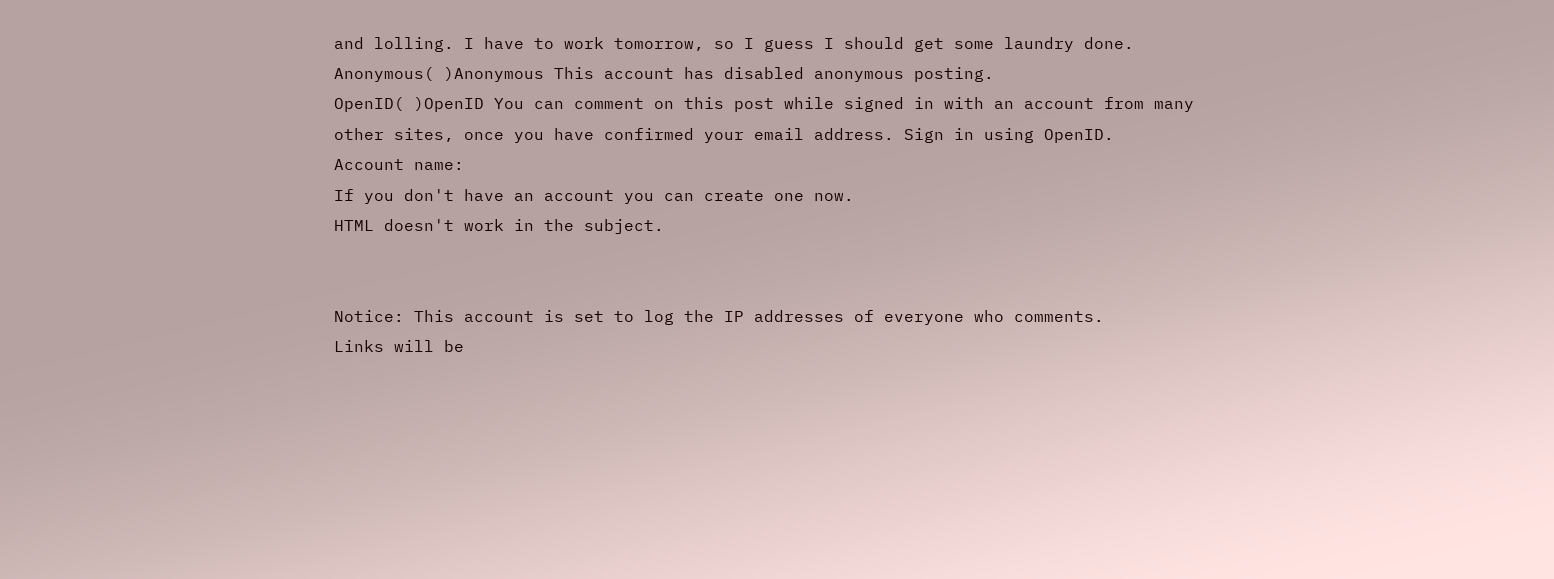and lolling. I have to work tomorrow, so I guess I should get some laundry done.
Anonymous( )Anonymous This account has disabled anonymous posting.
OpenID( )OpenID You can comment on this post while signed in with an account from many other sites, once you have confirmed your email address. Sign in using OpenID.
Account name:
If you don't have an account you can create one now.
HTML doesn't work in the subject.


Notice: This account is set to log the IP addresses of everyone who comments.
Links will be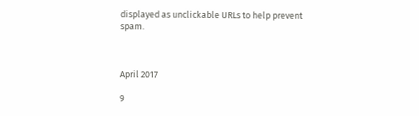displayed as unclickable URLs to help prevent spam.



April 2017

9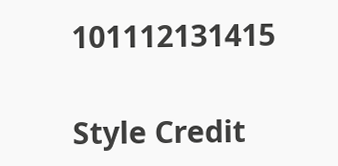101112131415

Style Credit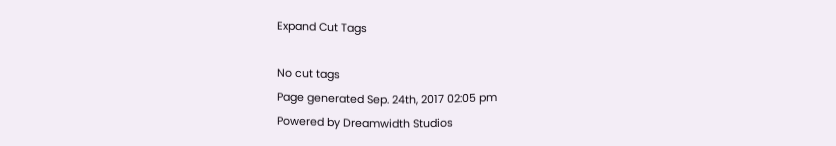Expand Cut Tags

No cut tags
Page generated Sep. 24th, 2017 02:05 pm
Powered by Dreamwidth Studios